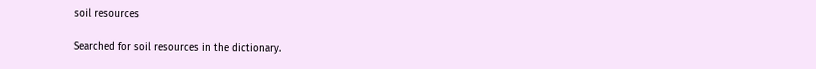soil resources

Searched for soil resources in the dictionary.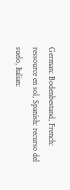German: Bodenbestand, French: ressource en sol, Spanish: recurso del suelo, Italian: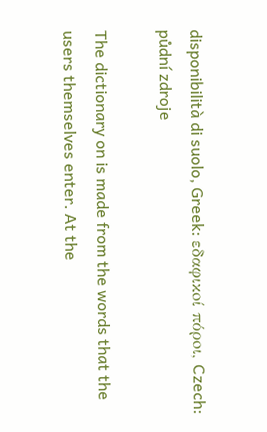disponibilità di suolo, Greek: εδαφικoί πόρoι, Czech: půdní zdroje

The dictionary on is made from the words that the users themselves enter. At the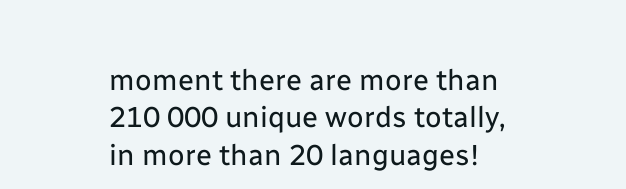moment there are more than 210 000 unique words totally, in more than 20 languages!